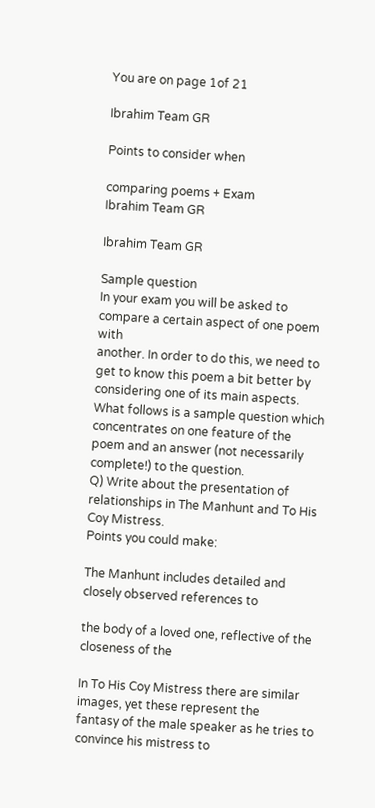You are on page 1of 21

Ibrahim Team GR

Points to consider when

comparing poems + Exam
Ibrahim Team GR

Ibrahim Team GR

Sample question
In your exam you will be asked to compare a certain aspect of one poem with
another. In order to do this, we need to get to know this poem a bit better by
considering one of its main aspects.
What follows is a sample question which concentrates on one feature of the
poem and an answer (not necessarily complete!) to the question.
Q) Write about the presentation of relationships in The Manhunt and To His
Coy Mistress.
Points you could make:

The Manhunt includes detailed and closely observed references to

the body of a loved one, reflective of the closeness of the

In To His Coy Mistress there are similar images, yet these represent the
fantasy of the male speaker as he tries to convince his mistress to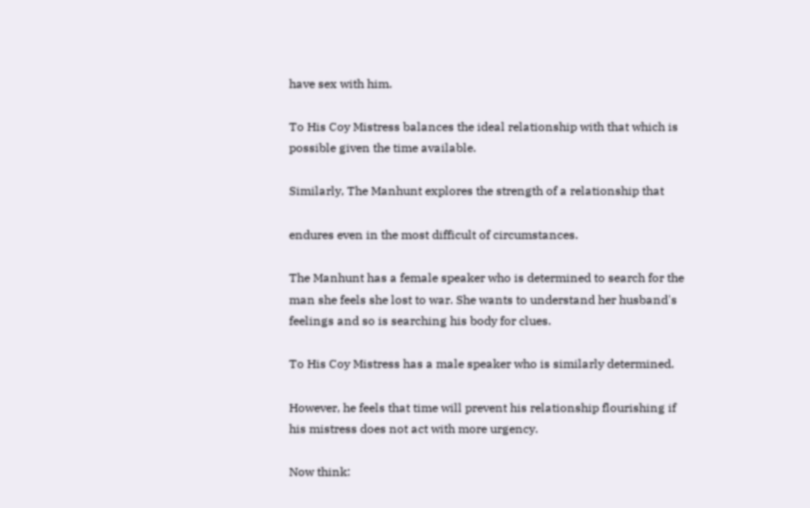have sex with him.

To His Coy Mistress balances the ideal relationship with that which is
possible given the time available.

Similarly, The Manhunt explores the strength of a relationship that

endures even in the most difficult of circumstances.

The Manhunt has a female speaker who is determined to search for the
man she feels she lost to war. She wants to understand her husband's
feelings and so is searching his body for clues.

To His Coy Mistress has a male speaker who is similarly determined.

However, he feels that time will prevent his relationship flourishing if
his mistress does not act with more urgency.

Now think: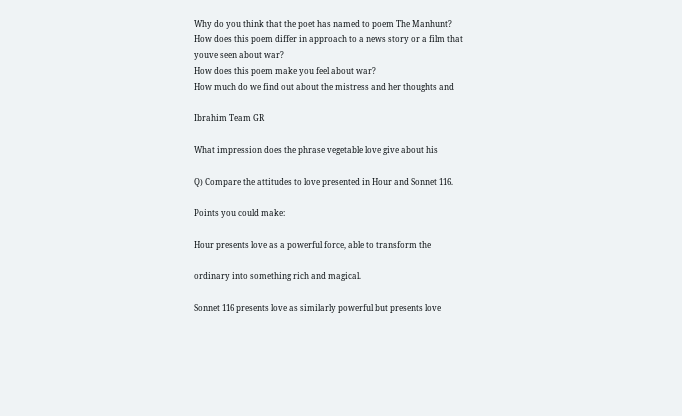Why do you think that the poet has named to poem The Manhunt?
How does this poem differ in approach to a news story or a film that
youve seen about war?
How does this poem make you feel about war?
How much do we find out about the mistress and her thoughts and

Ibrahim Team GR

What impression does the phrase vegetable love give about his

Q) Compare the attitudes to love presented in Hour and Sonnet 116.

Points you could make:

Hour presents love as a powerful force, able to transform the

ordinary into something rich and magical.

Sonnet 116 presents love as similarly powerful but presents love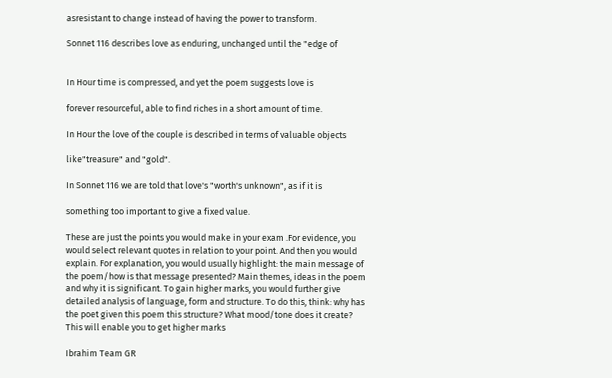asresistant to change instead of having the power to transform.

Sonnet 116 describes love as enduring, unchanged until the "edge of


In Hour time is compressed, and yet the poem suggests love is

forever resourceful, able to find riches in a short amount of time.

In Hour the love of the couple is described in terms of valuable objects

like"treasure" and "gold".

In Sonnet 116 we are told that love's "worth's unknown", as if it is

something too important to give a fixed value.

These are just the points you would make in your exam .For evidence, you
would select relevant quotes in relation to your point. And then you would
explain. For explanation, you would usually highlight: the main message of
the poem/how is that message presented? Main themes, ideas in the poem
and why it is significant. To gain higher marks, you would further give
detailed analysis of language, form and structure. To do this, think: why has
the poet given this poem this structure? What mood/tone does it create?
This will enable you to get higher marks

Ibrahim Team GR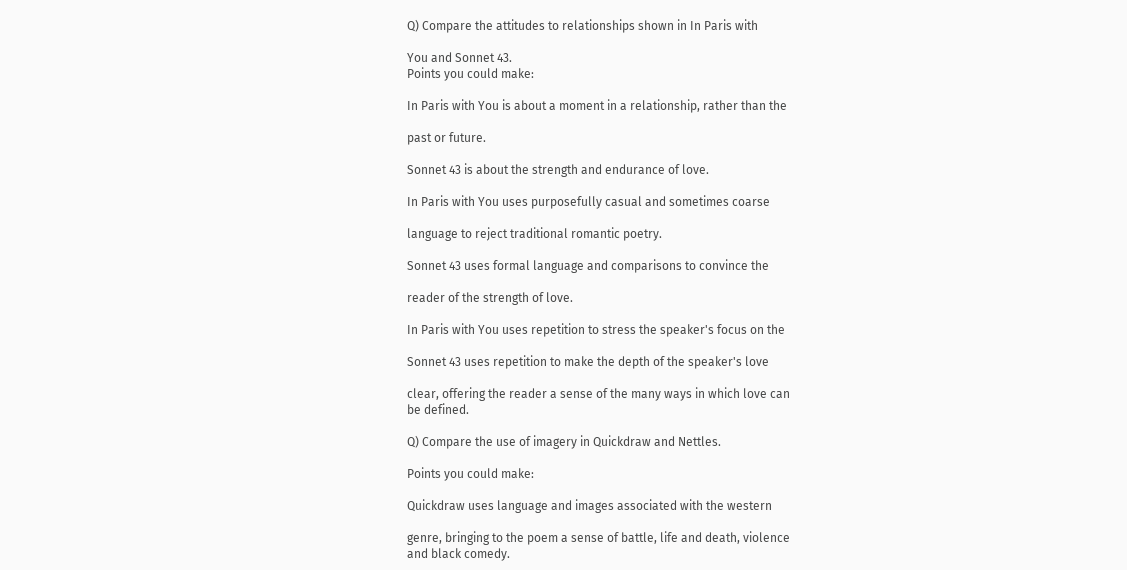Q) Compare the attitudes to relationships shown in In Paris with

You and Sonnet 43.
Points you could make:

In Paris with You is about a moment in a relationship, rather than the

past or future.

Sonnet 43 is about the strength and endurance of love.

In Paris with You uses purposefully casual and sometimes coarse

language to reject traditional romantic poetry.

Sonnet 43 uses formal language and comparisons to convince the

reader of the strength of love.

In Paris with You uses repetition to stress the speaker's focus on the

Sonnet 43 uses repetition to make the depth of the speaker's love

clear, offering the reader a sense of the many ways in which love can
be defined.

Q) Compare the use of imagery in Quickdraw and Nettles.

Points you could make:

Quickdraw uses language and images associated with the western

genre, bringing to the poem a sense of battle, life and death, violence
and black comedy.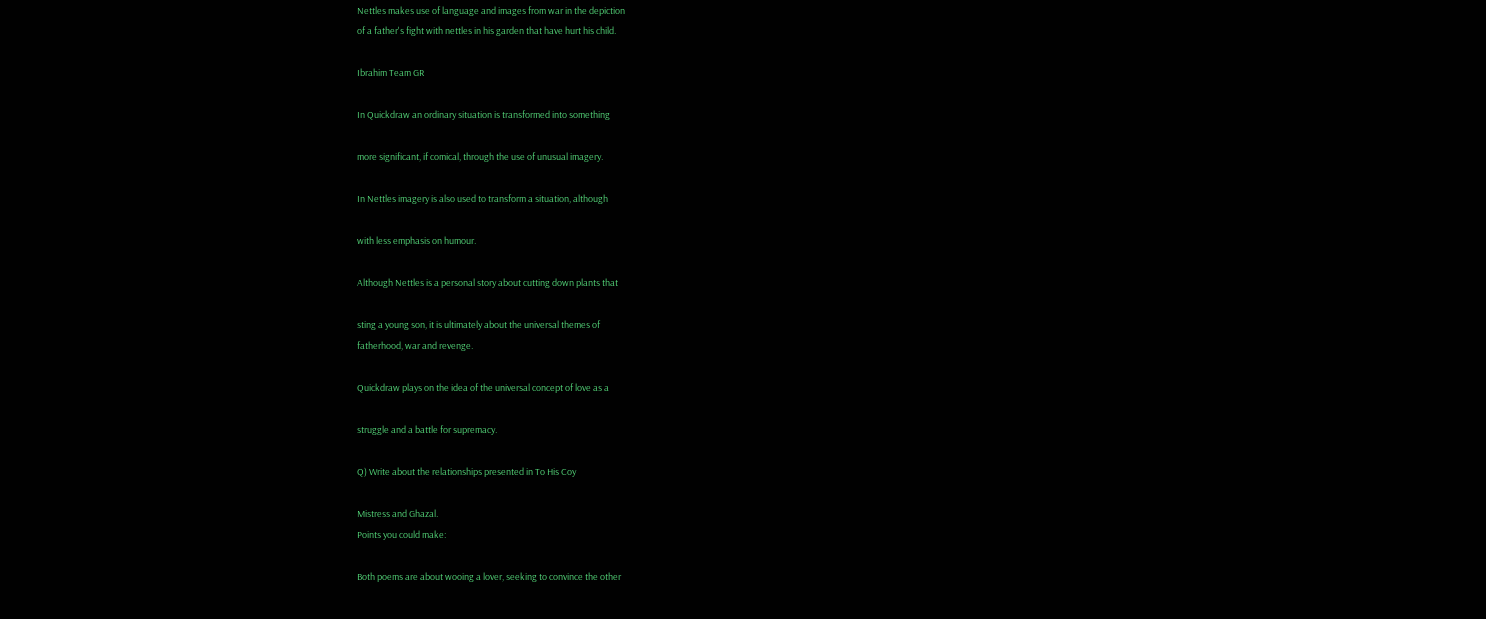Nettles makes use of language and images from war in the depiction
of a father's fight with nettles in his garden that have hurt his child.

Ibrahim Team GR

In Quickdraw an ordinary situation is transformed into something

more significant, if comical, through the use of unusual imagery.

In Nettles imagery is also used to transform a situation, although

with less emphasis on humour.

Although Nettles is a personal story about cutting down plants that

sting a young son, it is ultimately about the universal themes of
fatherhood, war and revenge.

Quickdraw plays on the idea of the universal concept of love as a

struggle and a battle for supremacy.

Q) Write about the relationships presented in To His Coy

Mistress and Ghazal.
Points you could make:

Both poems are about wooing a lover, seeking to convince the other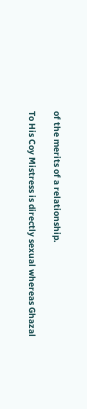of the merits of a relationship.

To His Coy Mistress is directly sexual whereas Ghazal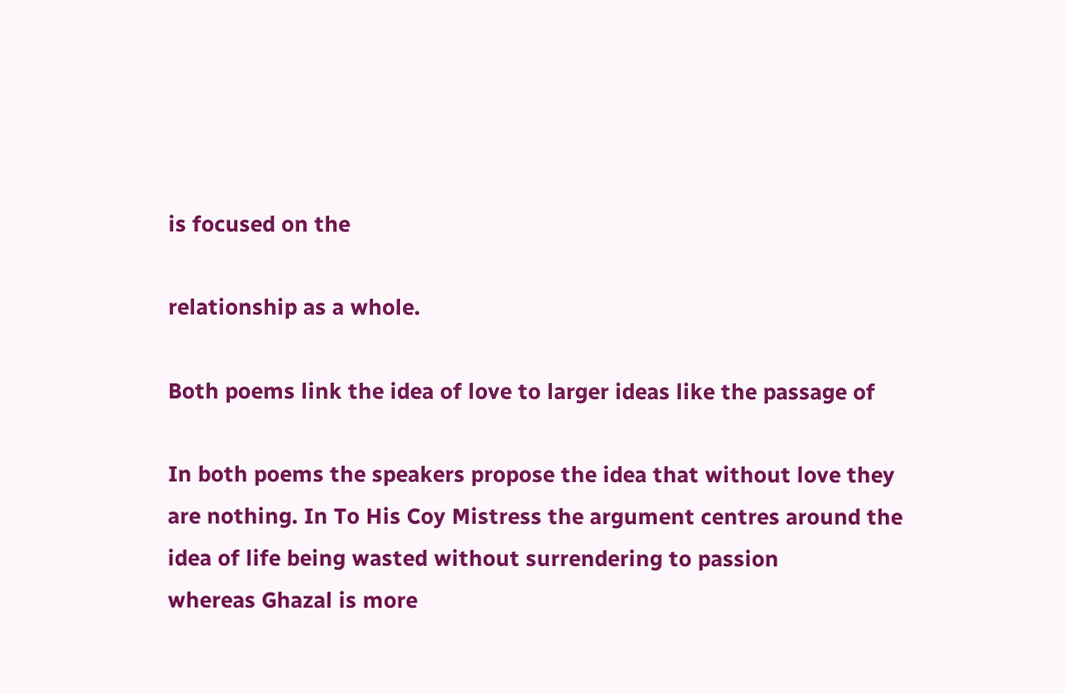is focused on the

relationship as a whole.

Both poems link the idea of love to larger ideas like the passage of

In both poems the speakers propose the idea that without love they
are nothing. In To His Coy Mistress the argument centres around the
idea of life being wasted without surrendering to passion
whereas Ghazal is more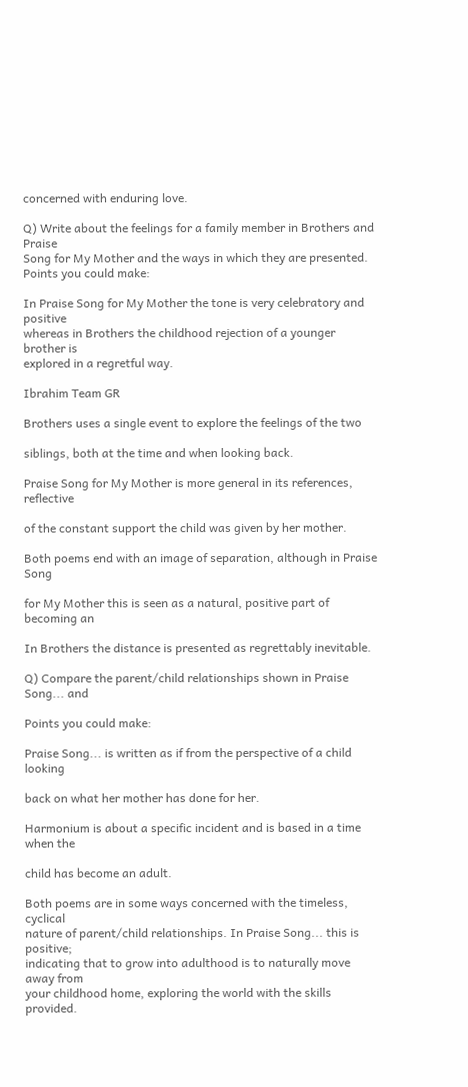concerned with enduring love.

Q) Write about the feelings for a family member in Brothers and Praise
Song for My Mother and the ways in which they are presented.
Points you could make:

In Praise Song for My Mother the tone is very celebratory and positive
whereas in Brothers the childhood rejection of a younger brother is
explored in a regretful way.

Ibrahim Team GR

Brothers uses a single event to explore the feelings of the two

siblings, both at the time and when looking back.

Praise Song for My Mother is more general in its references, reflective

of the constant support the child was given by her mother.

Both poems end with an image of separation, although in Praise Song

for My Mother this is seen as a natural, positive part of becoming an

In Brothers the distance is presented as regrettably inevitable.

Q) Compare the parent/child relationships shown in Praise Song... and

Points you could make:

Praise Song... is written as if from the perspective of a child looking

back on what her mother has done for her.

Harmonium is about a specific incident and is based in a time when the

child has become an adult.

Both poems are in some ways concerned with the timeless, cyclical
nature of parent/child relationships. In Praise Song... this is positive;
indicating that to grow into adulthood is to naturally move away from
your childhood home, exploring the world with the skills provided.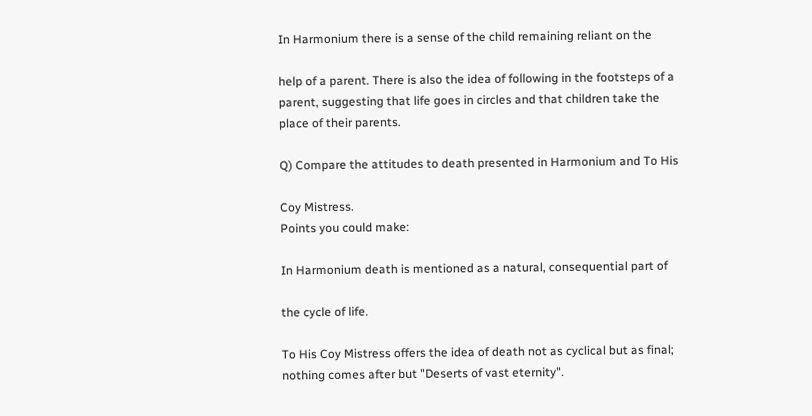In Harmonium there is a sense of the child remaining reliant on the

help of a parent. There is also the idea of following in the footsteps of a
parent, suggesting that life goes in circles and that children take the
place of their parents.

Q) Compare the attitudes to death presented in Harmonium and To His

Coy Mistress.
Points you could make:

In Harmonium death is mentioned as a natural, consequential part of

the cycle of life.

To His Coy Mistress offers the idea of death not as cyclical but as final;
nothing comes after but "Deserts of vast eternity".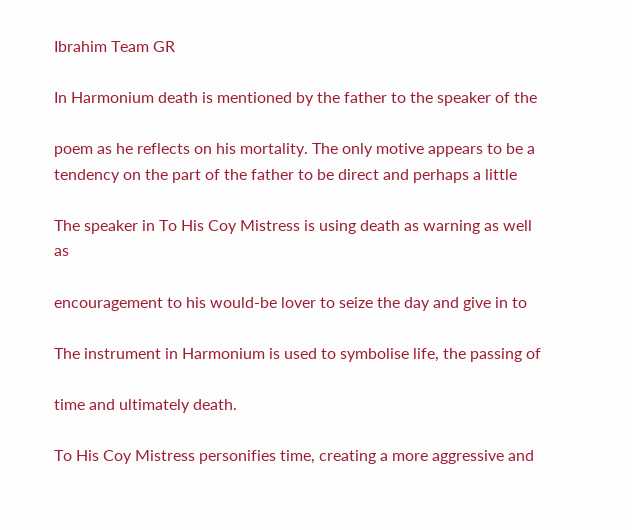Ibrahim Team GR

In Harmonium death is mentioned by the father to the speaker of the

poem as he reflects on his mortality. The only motive appears to be a
tendency on the part of the father to be direct and perhaps a little

The speaker in To His Coy Mistress is using death as warning as well as

encouragement to his would-be lover to seize the day and give in to

The instrument in Harmonium is used to symbolise life, the passing of

time and ultimately death.

To His Coy Mistress personifies time, creating a more aggressive and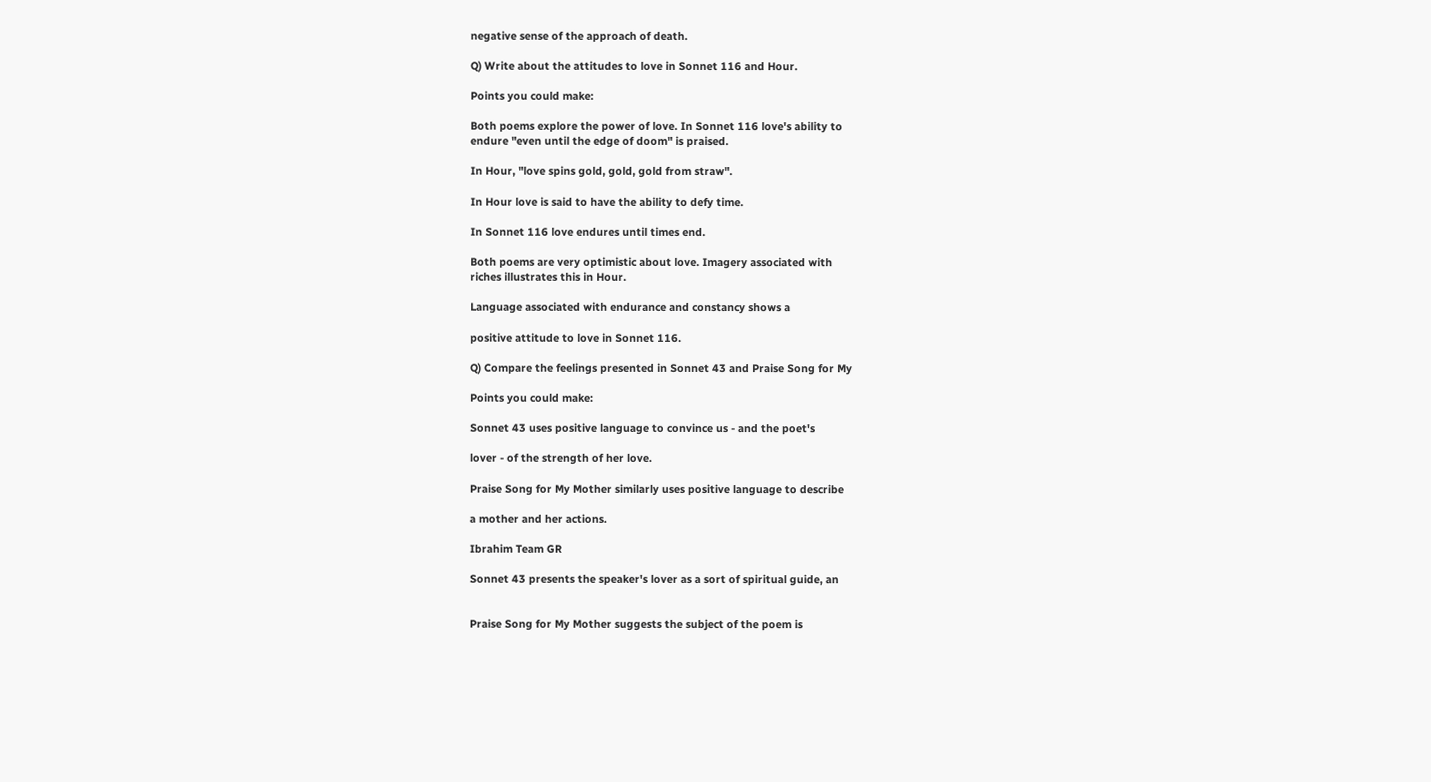negative sense of the approach of death.

Q) Write about the attitudes to love in Sonnet 116 and Hour.

Points you could make:

Both poems explore the power of love. In Sonnet 116 love's ability to
endure "even until the edge of doom" is praised.

In Hour, "love spins gold, gold, gold from straw".

In Hour love is said to have the ability to defy time.

In Sonnet 116 love endures until times end.

Both poems are very optimistic about love. Imagery associated with
riches illustrates this in Hour.

Language associated with endurance and constancy shows a

positive attitude to love in Sonnet 116.

Q) Compare the feelings presented in Sonnet 43 and Praise Song for My

Points you could make:

Sonnet 43 uses positive language to convince us - and the poet's

lover - of the strength of her love.

Praise Song for My Mother similarly uses positive language to describe

a mother and her actions.

Ibrahim Team GR

Sonnet 43 presents the speaker's lover as a sort of spiritual guide, an


Praise Song for My Mother suggests the subject of the poem is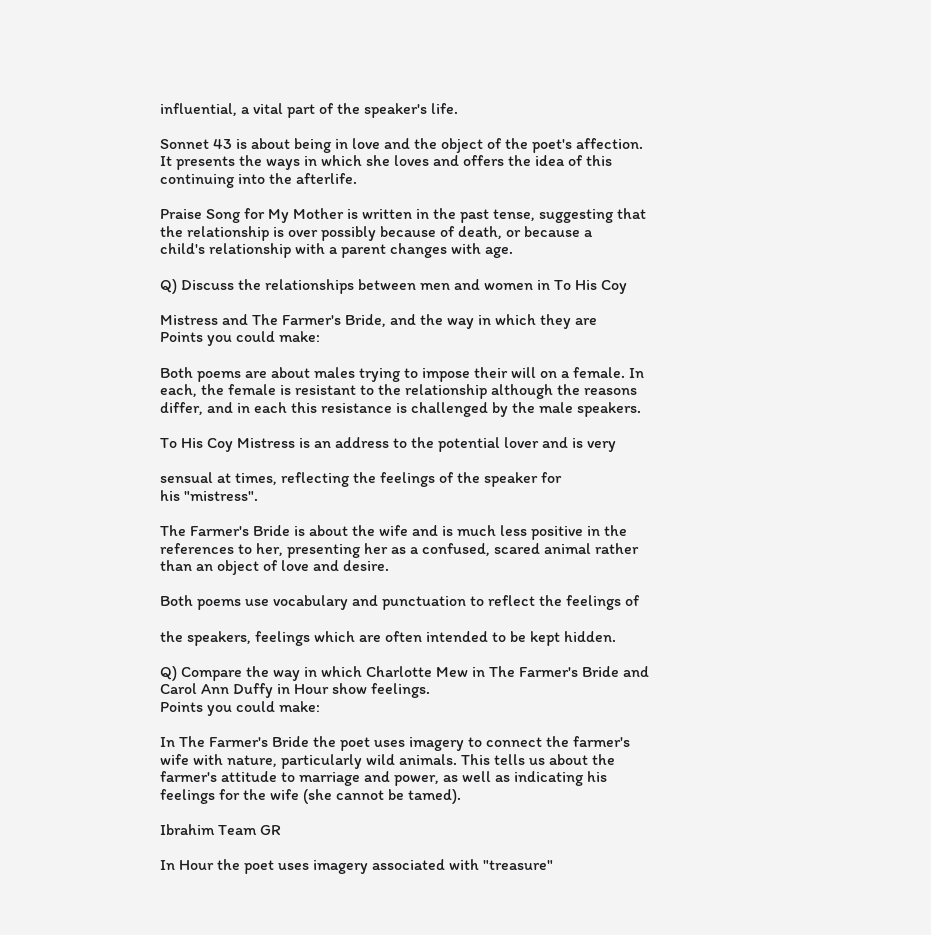influential, a vital part of the speaker's life.

Sonnet 43 is about being in love and the object of the poet's affection.
It presents the ways in which she loves and offers the idea of this
continuing into the afterlife.

Praise Song for My Mother is written in the past tense, suggesting that
the relationship is over possibly because of death, or because a
child's relationship with a parent changes with age.

Q) Discuss the relationships between men and women in To His Coy

Mistress and The Farmer's Bride, and the way in which they are
Points you could make:

Both poems are about males trying to impose their will on a female. In
each, the female is resistant to the relationship although the reasons
differ, and in each this resistance is challenged by the male speakers.

To His Coy Mistress is an address to the potential lover and is very

sensual at times, reflecting the feelings of the speaker for
his "mistress".

The Farmer's Bride is about the wife and is much less positive in the
references to her, presenting her as a confused, scared animal rather
than an object of love and desire.

Both poems use vocabulary and punctuation to reflect the feelings of

the speakers, feelings which are often intended to be kept hidden.

Q) Compare the way in which Charlotte Mew in The Farmer's Bride and
Carol Ann Duffy in Hour show feelings.
Points you could make:

In The Farmer's Bride the poet uses imagery to connect the farmer's
wife with nature, particularly wild animals. This tells us about the
farmer's attitude to marriage and power, as well as indicating his
feelings for the wife (she cannot be tamed).

Ibrahim Team GR

In Hour the poet uses imagery associated with "treasure"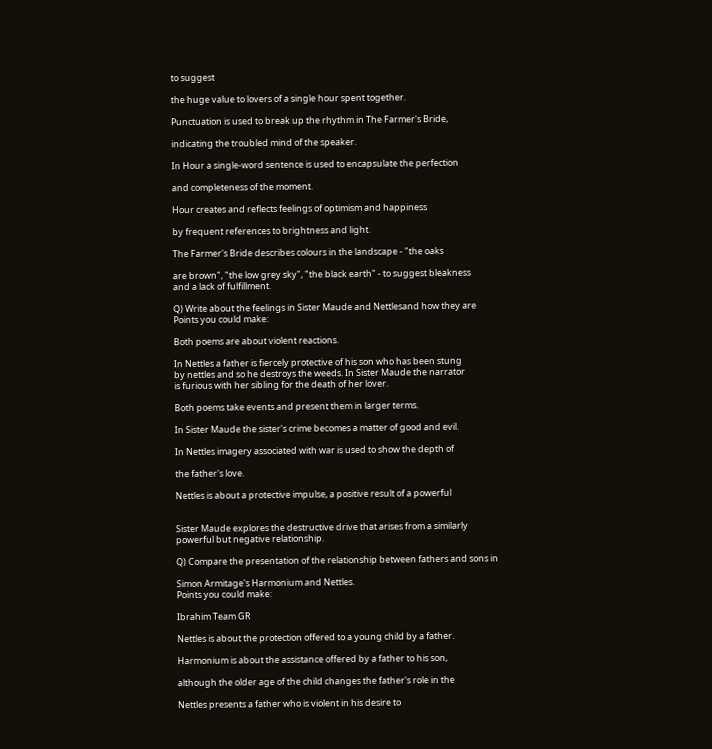to suggest

the huge value to lovers of a single hour spent together.

Punctuation is used to break up the rhythm in The Farmer's Bride,

indicating the troubled mind of the speaker.

In Hour a single-word sentence is used to encapsulate the perfection

and completeness of the moment.

Hour creates and reflects feelings of optimism and happiness

by frequent references to brightness and light.

The Farmer's Bride describes colours in the landscape - "the oaks

are brown", "the low grey sky", "the black earth" - to suggest bleakness
and a lack of fulfillment.

Q) Write about the feelings in Sister Maude and Nettlesand how they are
Points you could make:

Both poems are about violent reactions.

In Nettles a father is fiercely protective of his son who has been stung
by nettles and so he destroys the weeds. In Sister Maude the narrator
is furious with her sibling for the death of her lover.

Both poems take events and present them in larger terms.

In Sister Maude the sister's crime becomes a matter of good and evil.

In Nettles imagery associated with war is used to show the depth of

the father's love.

Nettles is about a protective impulse, a positive result of a powerful


Sister Maude explores the destructive drive that arises from a similarly
powerful but negative relationship.

Q) Compare the presentation of the relationship between fathers and sons in

Simon Armitage's Harmonium and Nettles.
Points you could make:

Ibrahim Team GR

Nettles is about the protection offered to a young child by a father.

Harmonium is about the assistance offered by a father to his son,

although the older age of the child changes the father's role in the

Nettles presents a father who is violent in his desire to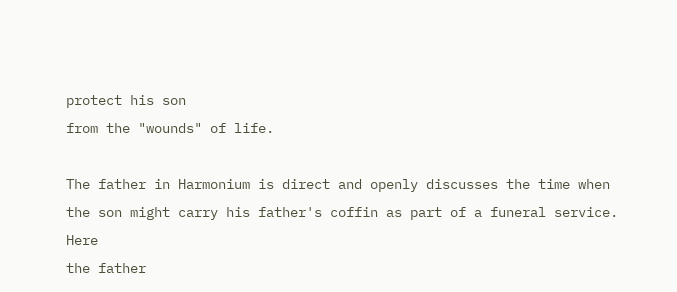protect his son
from the "wounds" of life.

The father in Harmonium is direct and openly discusses the time when
the son might carry his father's coffin as part of a funeral service. Here
the father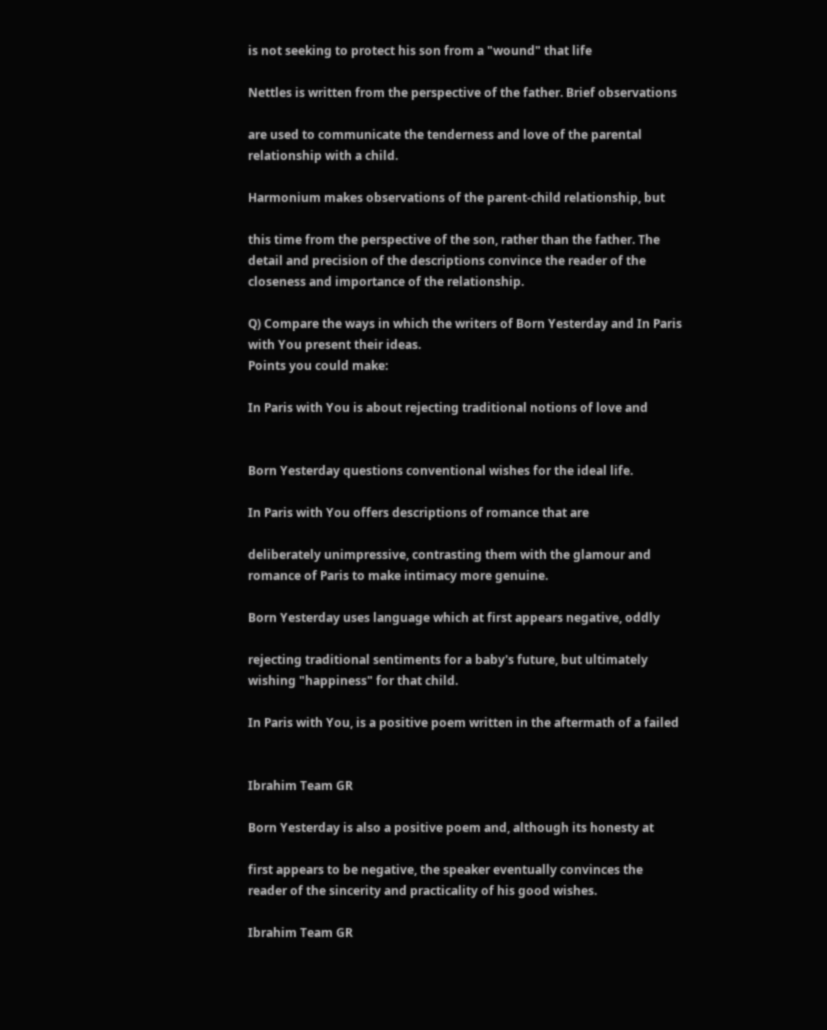is not seeking to protect his son from a "wound" that life

Nettles is written from the perspective of the father. Brief observations

are used to communicate the tenderness and love of the parental
relationship with a child.

Harmonium makes observations of the parent-child relationship, but

this time from the perspective of the son, rather than the father. The
detail and precision of the descriptions convince the reader of the
closeness and importance of the relationship.

Q) Compare the ways in which the writers of Born Yesterday and In Paris
with You present their ideas.
Points you could make:

In Paris with You is about rejecting traditional notions of love and


Born Yesterday questions conventional wishes for the ideal life.

In Paris with You offers descriptions of romance that are

deliberately unimpressive, contrasting them with the glamour and
romance of Paris to make intimacy more genuine.

Born Yesterday uses language which at first appears negative, oddly

rejecting traditional sentiments for a baby's future, but ultimately
wishing "happiness" for that child.

In Paris with You, is a positive poem written in the aftermath of a failed


Ibrahim Team GR

Born Yesterday is also a positive poem and, although its honesty at

first appears to be negative, the speaker eventually convinces the
reader of the sincerity and practicality of his good wishes.

Ibrahim Team GR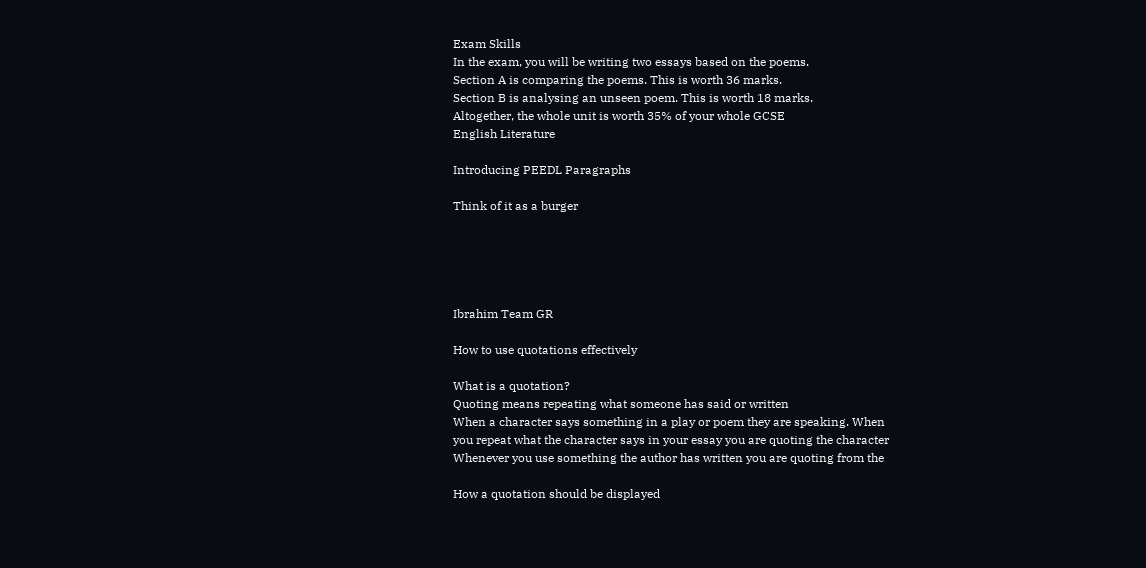Exam Skills
In the exam, you will be writing two essays based on the poems.
Section A is comparing the poems. This is worth 36 marks.
Section B is analysing an unseen poem. This is worth 18 marks.
Altogether, the whole unit is worth 35% of your whole GCSE
English Literature

Introducing PEEDL Paragraphs

Think of it as a burger





Ibrahim Team GR

How to use quotations effectively

What is a quotation?
Quoting means repeating what someone has said or written
When a character says something in a play or poem they are speaking. When
you repeat what the character says in your essay you are quoting the character
Whenever you use something the author has written you are quoting from the

How a quotation should be displayed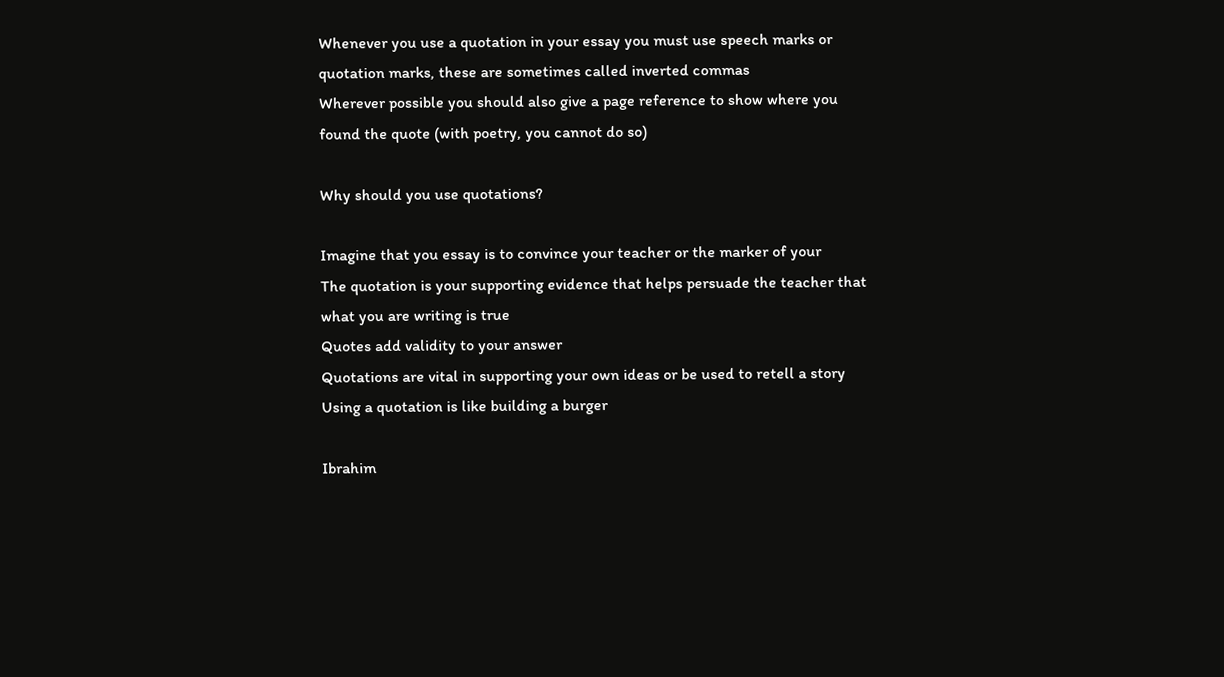Whenever you use a quotation in your essay you must use speech marks or
quotation marks, these are sometimes called inverted commas
Wherever possible you should also give a page reference to show where you
found the quote (with poetry, you cannot do so)

Why should you use quotations?

Imagine that you essay is to convince your teacher or the marker of your
The quotation is your supporting evidence that helps persuade the teacher that
what you are writing is true
Quotes add validity to your answer
Quotations are vital in supporting your own ideas or be used to retell a story
Using a quotation is like building a burger

Ibrahim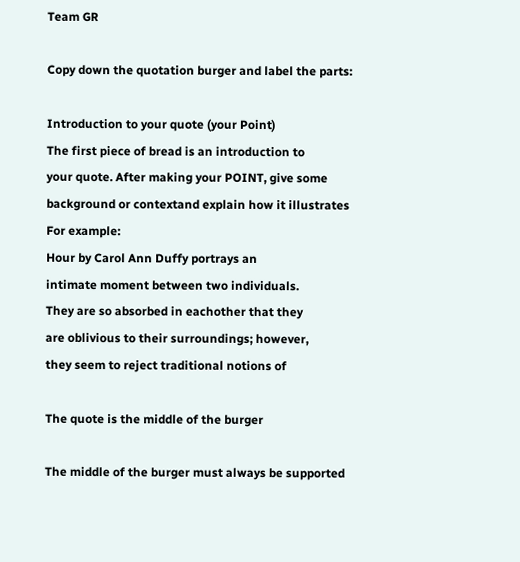Team GR

Copy down the quotation burger and label the parts:

Introduction to your quote (your Point)
The first piece of bread is an introduction to
your quote. After making your POINT, give some
background or contextand explain how it illustrates
For example:
Hour by Carol Ann Duffy portrays an
intimate moment between two individuals.
They are so absorbed in eachother that they
are oblivious to their surroundings; however,
they seem to reject traditional notions of

The quote is the middle of the burger

The middle of the burger must always be supported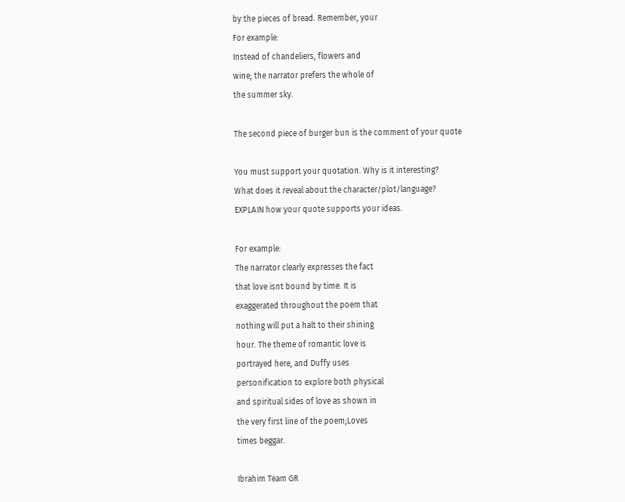by the pieces of bread. Remember, your
For example:
Instead of chandeliers, flowers and
wine; the narrator prefers the whole of
the summer sky.

The second piece of burger bun is the comment of your quote

You must support your quotation. Why is it interesting?
What does it reveal about the character/plot/language?
EXPLAIN how your quote supports your ideas.

For example:
The narrator clearly expresses the fact
that love isnt bound by time. It is
exaggerated throughout the poem that
nothing will put a halt to their shining
hour. The theme of romantic love is
portrayed here, and Duffy uses
personification to explore both physical
and spiritual sides of love as shown in
the very first line of the poem;Loves
times beggar.

Ibrahim Team GR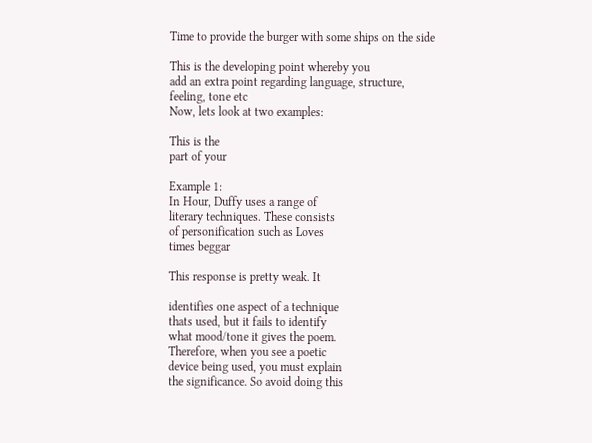Time to provide the burger with some ships on the side

This is the developing point whereby you
add an extra point regarding language, structure,
feeling, tone etc
Now, lets look at two examples:

This is the
part of your

Example 1:
In Hour, Duffy uses a range of
literary techniques. These consists
of personification such as Loves
times beggar

This response is pretty weak. It

identifies one aspect of a technique
thats used, but it fails to identify
what mood/tone it gives the poem.
Therefore, when you see a poetic
device being used, you must explain
the significance. So avoid doing this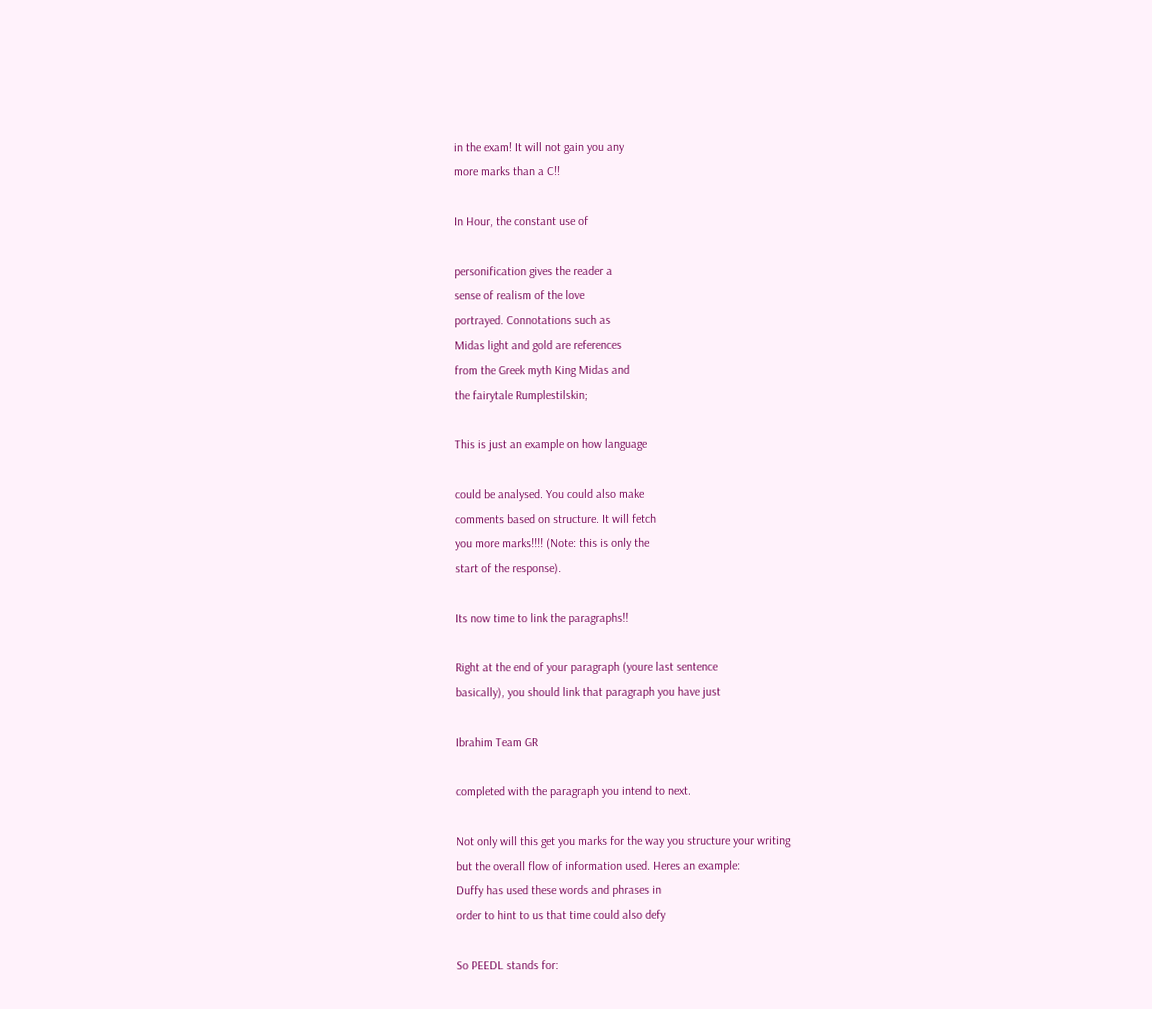in the exam! It will not gain you any
more marks than a C!!

In Hour, the constant use of

personification gives the reader a
sense of realism of the love
portrayed. Connotations such as
Midas light and gold are references
from the Greek myth King Midas and
the fairytale Rumplestilskin;

This is just an example on how language

could be analysed. You could also make
comments based on structure. It will fetch
you more marks!!!! (Note: this is only the
start of the response).

Its now time to link the paragraphs!!

Right at the end of your paragraph (youre last sentence
basically), you should link that paragraph you have just

Ibrahim Team GR

completed with the paragraph you intend to next.

Not only will this get you marks for the way you structure your writing
but the overall flow of information used. Heres an example:
Duffy has used these words and phrases in
order to hint to us that time could also defy

So PEEDL stands for: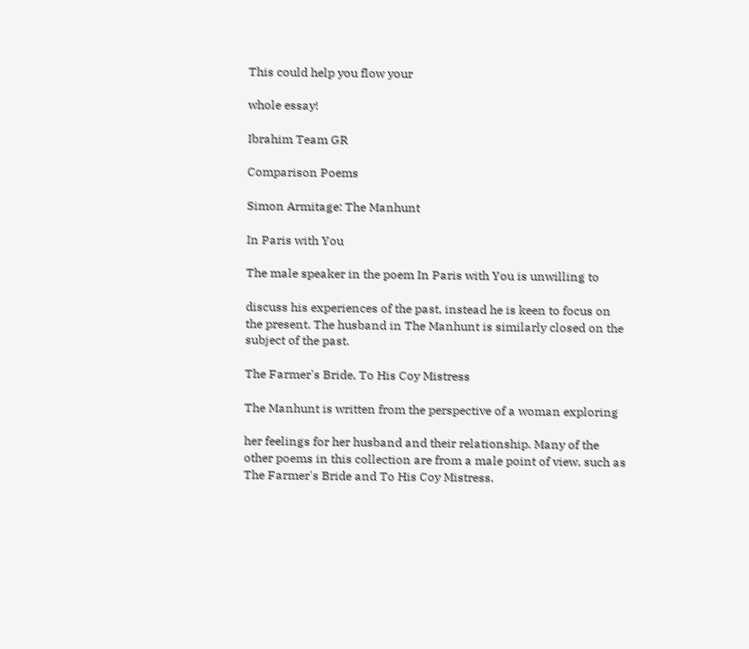This could help you flow your

whole essay!

Ibrahim Team GR

Comparison Poems

Simon Armitage: The Manhunt

In Paris with You

The male speaker in the poem In Paris with You is unwilling to

discuss his experiences of the past, instead he is keen to focus on
the present. The husband in The Manhunt is similarly closed on the
subject of the past.

The Farmer's Bride, To His Coy Mistress

The Manhunt is written from the perspective of a woman exploring

her feelings for her husband and their relationship. Many of the
other poems in this collection are from a male point of view, such as
The Farmer's Bride and To His Coy Mistress.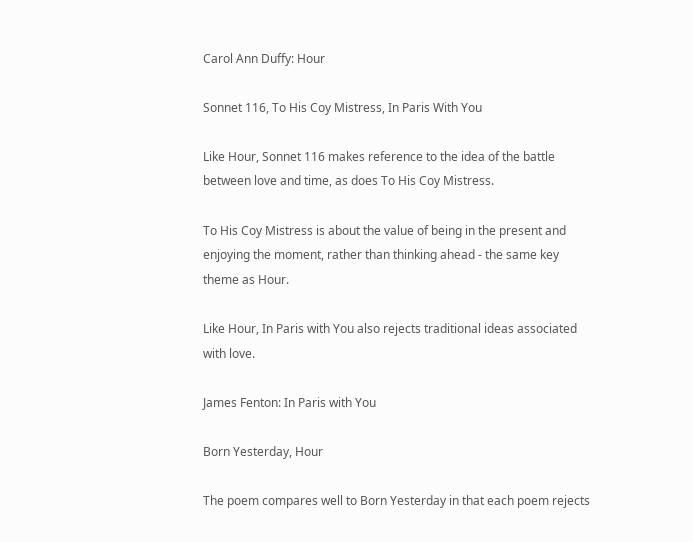Carol Ann Duffy: Hour

Sonnet 116, To His Coy Mistress, In Paris With You

Like Hour, Sonnet 116 makes reference to the idea of the battle
between love and time, as does To His Coy Mistress.

To His Coy Mistress is about the value of being in the present and
enjoying the moment, rather than thinking ahead - the same key
theme as Hour.

Like Hour, In Paris with You also rejects traditional ideas associated
with love.

James Fenton: In Paris with You

Born Yesterday, Hour

The poem compares well to Born Yesterday in that each poem rejects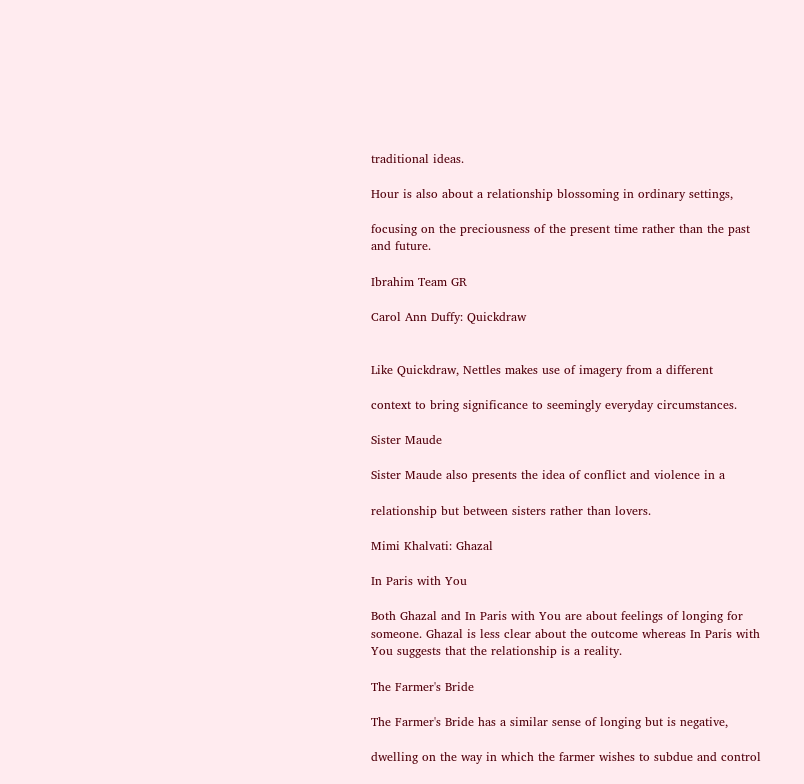traditional ideas.

Hour is also about a relationship blossoming in ordinary settings,

focusing on the preciousness of the present time rather than the past
and future.

Ibrahim Team GR

Carol Ann Duffy: Quickdraw


Like Quickdraw, Nettles makes use of imagery from a different

context to bring significance to seemingly everyday circumstances.

Sister Maude

Sister Maude also presents the idea of conflict and violence in a

relationship but between sisters rather than lovers.

Mimi Khalvati: Ghazal

In Paris with You

Both Ghazal and In Paris with You are about feelings of longing for
someone. Ghazal is less clear about the outcome whereas In Paris with
You suggests that the relationship is a reality.

The Farmer's Bride

The Farmer's Bride has a similar sense of longing but is negative,

dwelling on the way in which the farmer wishes to subdue and control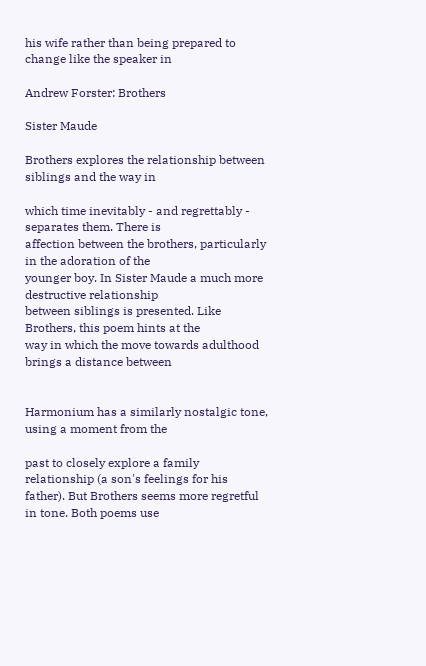his wife rather than being prepared to change like the speaker in

Andrew Forster: Brothers

Sister Maude

Brothers explores the relationship between siblings and the way in

which time inevitably - and regrettably - separates them. There is
affection between the brothers, particularly in the adoration of the
younger boy. In Sister Maude a much more destructive relationship
between siblings is presented. Like Brothers, this poem hints at the
way in which the move towards adulthood brings a distance between


Harmonium has a similarly nostalgic tone, using a moment from the

past to closely explore a family relationship (a son's feelings for his
father). But Brothers seems more regretful in tone. Both poems use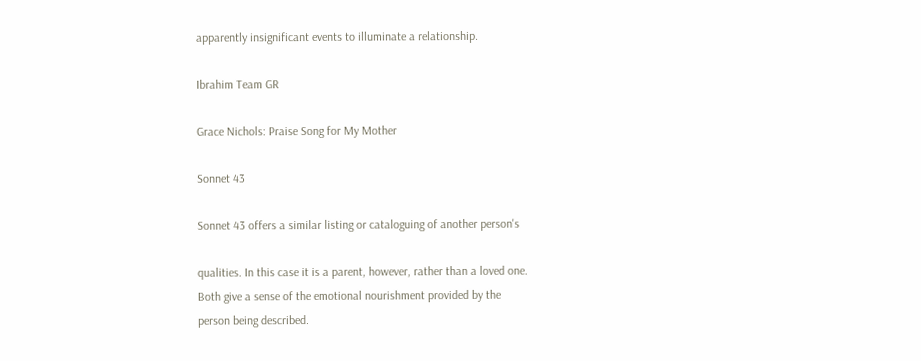apparently insignificant events to illuminate a relationship.

Ibrahim Team GR

Grace Nichols: Praise Song for My Mother

Sonnet 43

Sonnet 43 offers a similar listing or cataloguing of another person's

qualities. In this case it is a parent, however, rather than a loved one.
Both give a sense of the emotional nourishment provided by the
person being described.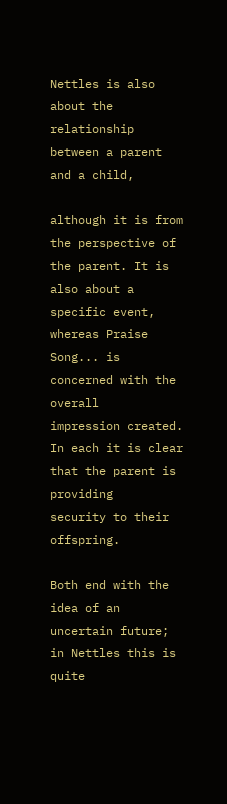Nettles is also about the relationship between a parent and a child,

although it is from the perspective of the parent. It is also about a
specific event, whereas Praise Song... is concerned with the overall
impression created. In each it is clear that the parent is providing
security to their offspring.

Both end with the idea of an uncertain future; in Nettles this is quite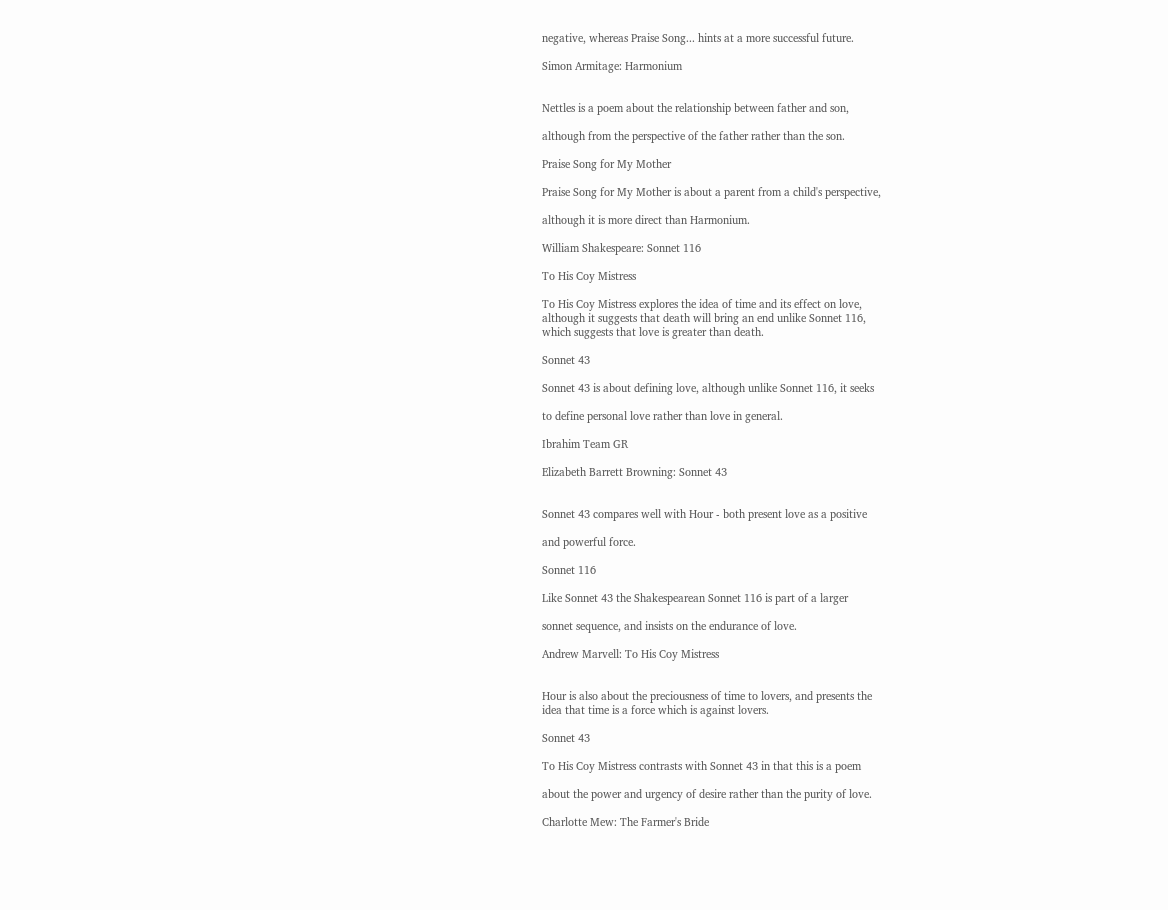negative, whereas Praise Song... hints at a more successful future.

Simon Armitage: Harmonium


Nettles is a poem about the relationship between father and son,

although from the perspective of the father rather than the son.

Praise Song for My Mother

Praise Song for My Mother is about a parent from a child's perspective,

although it is more direct than Harmonium.

William Shakespeare: Sonnet 116

To His Coy Mistress

To His Coy Mistress explores the idea of time and its effect on love,
although it suggests that death will bring an end unlike Sonnet 116,
which suggests that love is greater than death.

Sonnet 43

Sonnet 43 is about defining love, although unlike Sonnet 116, it seeks

to define personal love rather than love in general.

Ibrahim Team GR

Elizabeth Barrett Browning: Sonnet 43


Sonnet 43 compares well with Hour - both present love as a positive

and powerful force.

Sonnet 116

Like Sonnet 43 the Shakespearean Sonnet 116 is part of a larger

sonnet sequence, and insists on the endurance of love.

Andrew Marvell: To His Coy Mistress


Hour is also about the preciousness of time to lovers, and presents the
idea that time is a force which is against lovers.

Sonnet 43

To His Coy Mistress contrasts with Sonnet 43 in that this is a poem

about the power and urgency of desire rather than the purity of love.

Charlotte Mew: The Farmer's Bride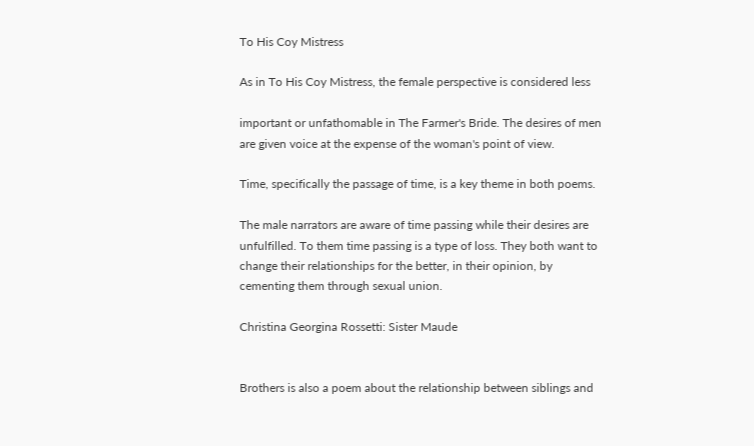To His Coy Mistress

As in To His Coy Mistress, the female perspective is considered less

important or unfathomable in The Farmer's Bride. The desires of men
are given voice at the expense of the woman's point of view.

Time, specifically the passage of time, is a key theme in both poems.

The male narrators are aware of time passing while their desires are
unfulfilled. To them time passing is a type of loss. They both want to
change their relationships for the better, in their opinion, by
cementing them through sexual union.

Christina Georgina Rossetti: Sister Maude


Brothers is also a poem about the relationship between siblings and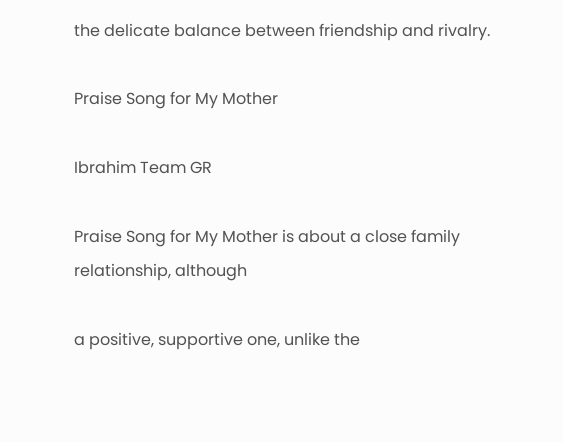the delicate balance between friendship and rivalry.

Praise Song for My Mother

Ibrahim Team GR

Praise Song for My Mother is about a close family relationship, although

a positive, supportive one, unlike the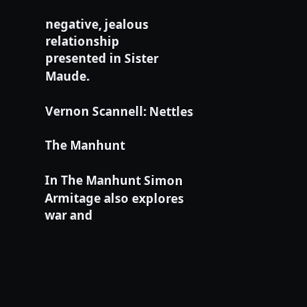negative, jealous relationship
presented in Sister Maude.

Vernon Scannell: Nettles

The Manhunt

In The Manhunt Simon Armitage also explores war and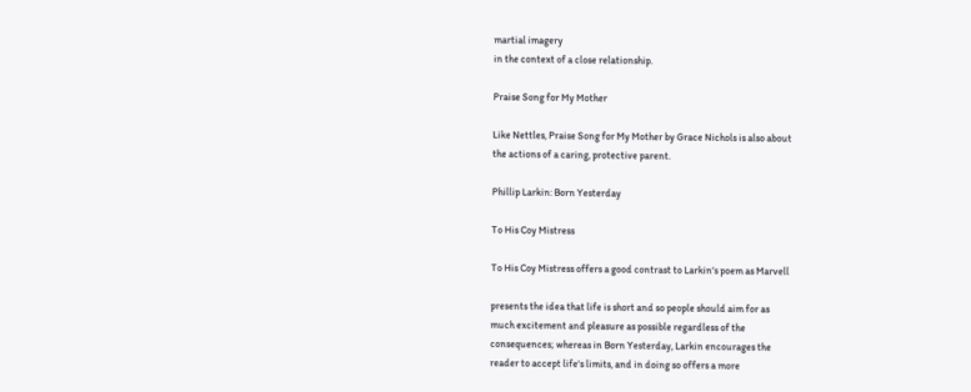martial imagery
in the context of a close relationship.

Praise Song for My Mother

Like Nettles, Praise Song for My Mother by Grace Nichols is also about
the actions of a caring, protective parent.

Phillip Larkin: Born Yesterday

To His Coy Mistress

To His Coy Mistress offers a good contrast to Larkin's poem as Marvell

presents the idea that life is short and so people should aim for as
much excitement and pleasure as possible regardless of the
consequences; whereas in Born Yesterday, Larkin encourages the
reader to accept life's limits, and in doing so offers a more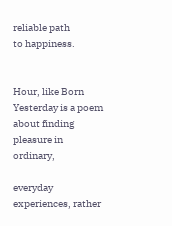reliable path
to happiness.


Hour, like Born Yesterday is a poem about finding pleasure in ordinary,

everyday experiences, rather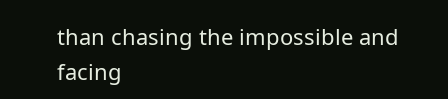than chasing the impossible and facing